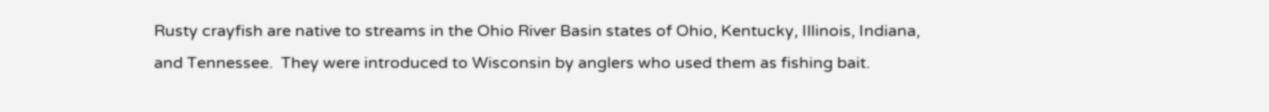Rusty crayfish are native to streams in the Ohio River Basin states of Ohio, Kentucky, Illinois, Indiana, and Tennessee.  They were introduced to Wisconsin by anglers who used them as fishing bait.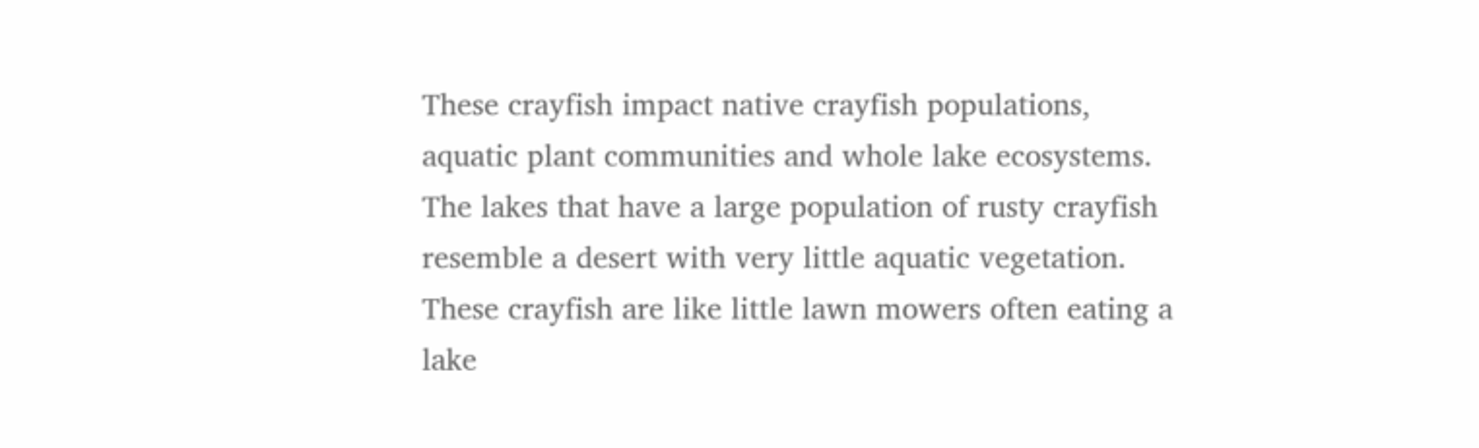These crayfish impact native crayfish populations, aquatic plant communities and whole lake ecosystems.  The lakes that have a large population of rusty crayfish resemble a desert with very little aquatic vegetation.  These crayfish are like little lawn mowers often eating a lake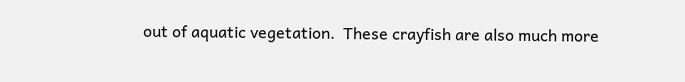out of aquatic vegetation.  These crayfish are also much more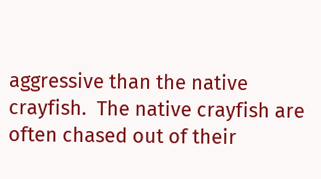aggressive than the native crayfish.  The native crayfish are often chased out of their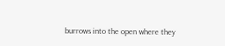burrows into the open where they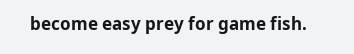become easy prey for game fish.